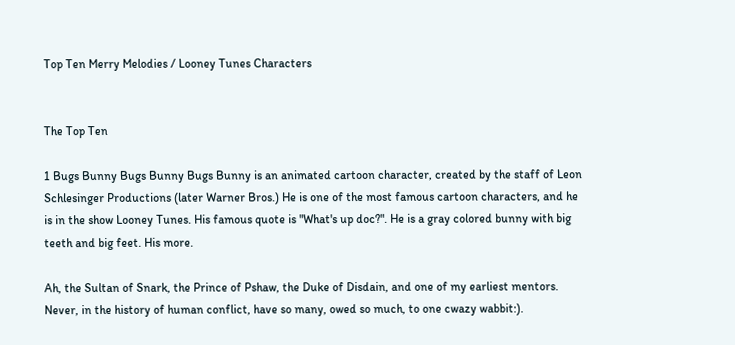Top Ten Merry Melodies / Looney Tunes Characters


The Top Ten

1 Bugs Bunny Bugs Bunny Bugs Bunny is an animated cartoon character, created by the staff of Leon Schlesinger Productions (later Warner Bros.) He is one of the most famous cartoon characters, and he is in the show Looney Tunes. His famous quote is "What's up doc?". He is a gray colored bunny with big teeth and big feet. His more.

Ah, the Sultan of Snark, the Prince of Pshaw, the Duke of Disdain, and one of my earliest mentors. Never, in the history of human conflict, have so many, owed so much, to one cwazy wabbit:).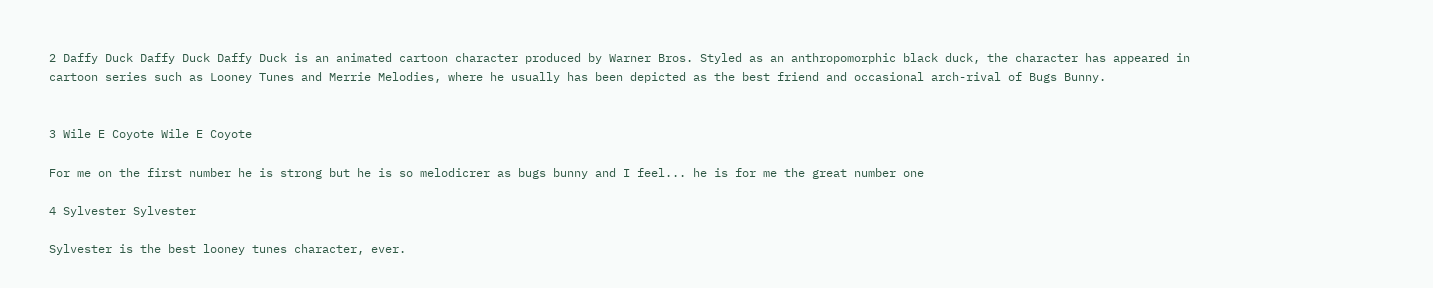2 Daffy Duck Daffy Duck Daffy Duck is an animated cartoon character produced by Warner Bros. Styled as an anthropomorphic black duck, the character has appeared in cartoon series such as Looney Tunes and Merrie Melodies, where he usually has been depicted as the best friend and occasional arch-rival of Bugs Bunny.


3 Wile E Coyote Wile E Coyote

For me on the first number he is strong but he is so melodicrer as bugs bunny and I feel... he is for me the great number one

4 Sylvester Sylvester

Sylvester is the best looney tunes character, ever.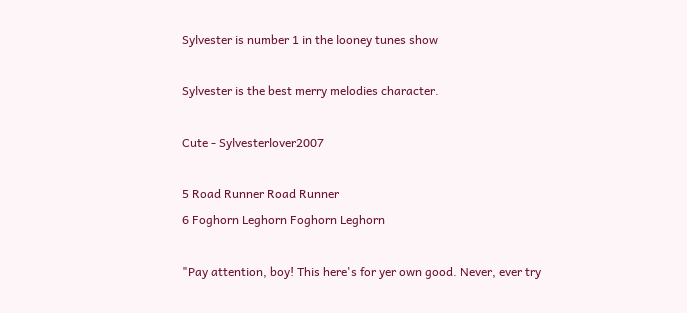Sylvester is number 1 in the looney tunes show

Sylvester is the best merry melodies character.

Cute - Sylvesterlover2007

5 Road Runner Road Runner
6 Foghorn Leghorn Foghorn Leghorn

"Pay attention, boy! This here's for yer own good. Never, ever try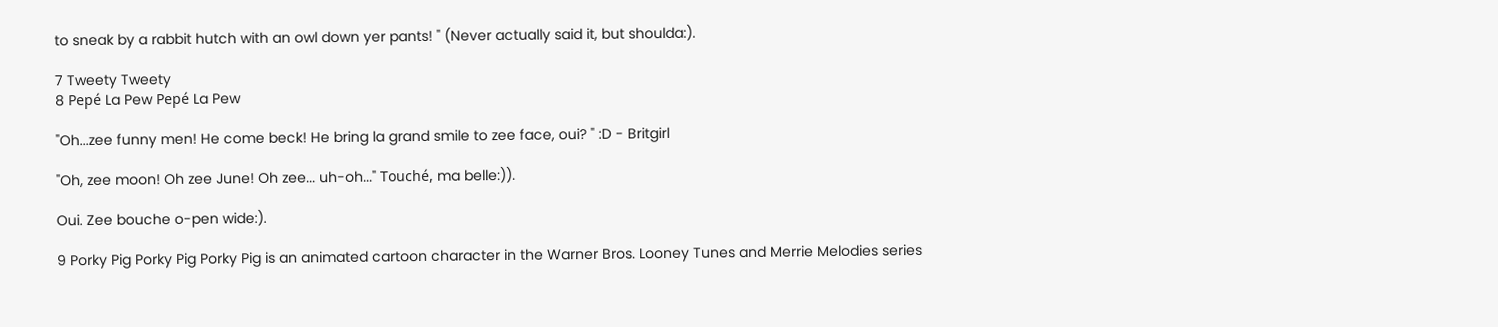to sneak by a rabbit hutch with an owl down yer pants! " (Never actually said it, but shoulda:).

7 Tweety Tweety
8 Pepé La Pew Pepé La Pew

"Oh...zee funny men! He come beck! He bring la grand smile to zee face, oui? " :D - Britgirl

"Oh, zee moon! Oh zee June! Oh zee... uh-oh..." Touché, ma belle:)).

Oui. Zee bouche o-pen wide:).

9 Porky Pig Porky Pig Porky Pig is an animated cartoon character in the Warner Bros. Looney Tunes and Merrie Melodies series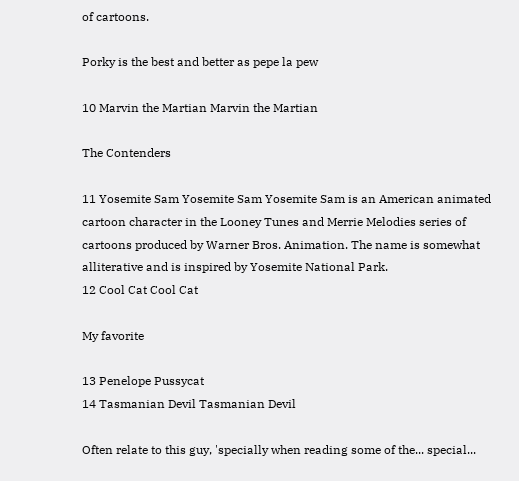of cartoons.

Porky is the best and better as pepe la pew

10 Marvin the Martian Marvin the Martian

The Contenders

11 Yosemite Sam Yosemite Sam Yosemite Sam is an American animated cartoon character in the Looney Tunes and Merrie Melodies series of cartoons produced by Warner Bros. Animation. The name is somewhat alliterative and is inspired by Yosemite National Park.
12 Cool Cat Cool Cat

My favorite

13 Penelope Pussycat
14 Tasmanian Devil Tasmanian Devil

Often relate to this guy, 'specially when reading some of the... special...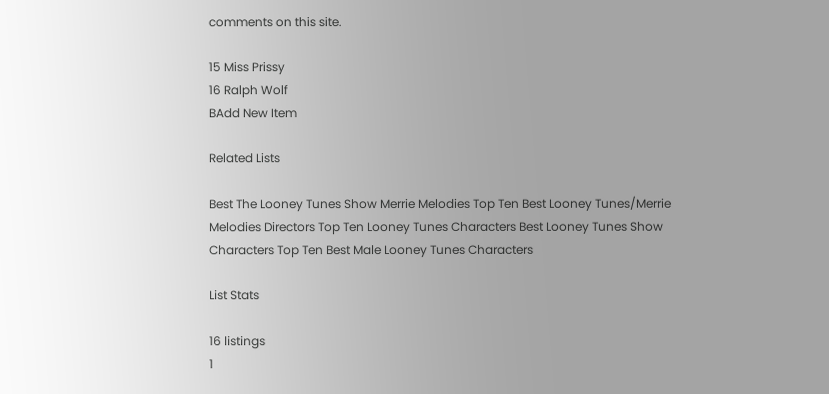comments on this site.

15 Miss Prissy
16 Ralph Wolf
BAdd New Item

Related Lists

Best The Looney Tunes Show Merrie Melodies Top Ten Best Looney Tunes/Merrie Melodies Directors Top Ten Looney Tunes Characters Best Looney Tunes Show Characters Top Ten Best Male Looney Tunes Characters

List Stats

16 listings
1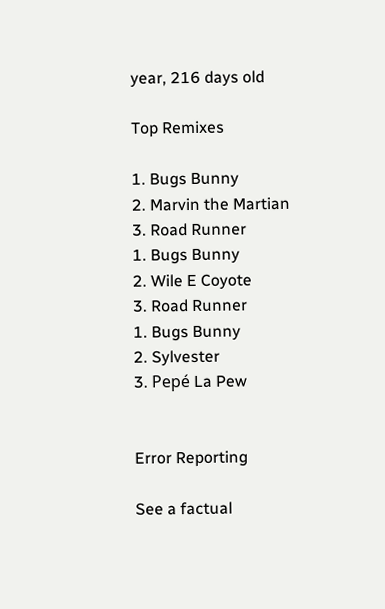year, 216 days old

Top Remixes

1. Bugs Bunny
2. Marvin the Martian
3. Road Runner
1. Bugs Bunny
2. Wile E Coyote
3. Road Runner
1. Bugs Bunny
2. Sylvester
3. Pepé La Pew


Error Reporting

See a factual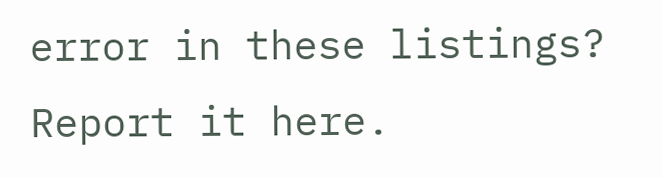error in these listings? Report it here.